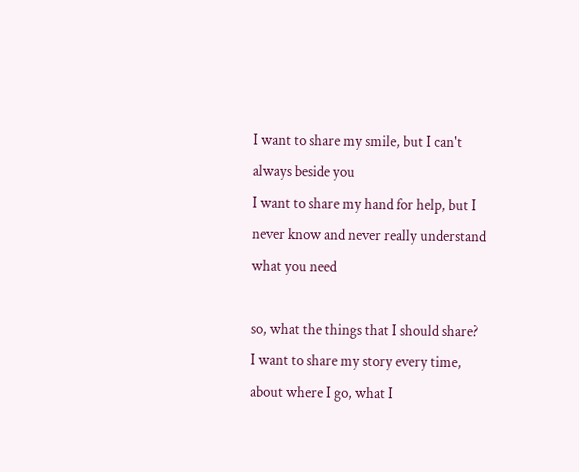I want to share my smile, but I can't always beside you
I want to share my hand for help, but I never know and never really understand what you need

so, what the things that I should share?
I want to share my story every time,
about where I go, what I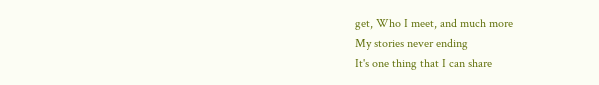get, Who I meet, and much more
My stories never ending
It's one thing that I can share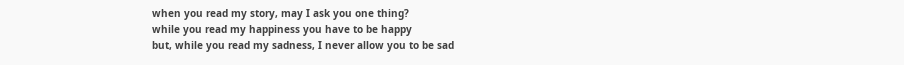when you read my story, may I ask you one thing?
while you read my happiness you have to be happy
but, while you read my sadness, I never allow you to be sad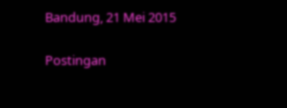Bandung, 21 Mei 2015

Postingan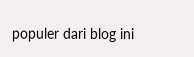populer dari blog ini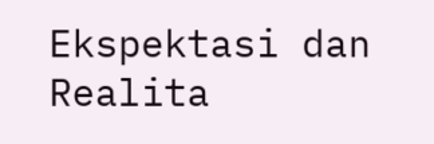Ekspektasi dan Realita